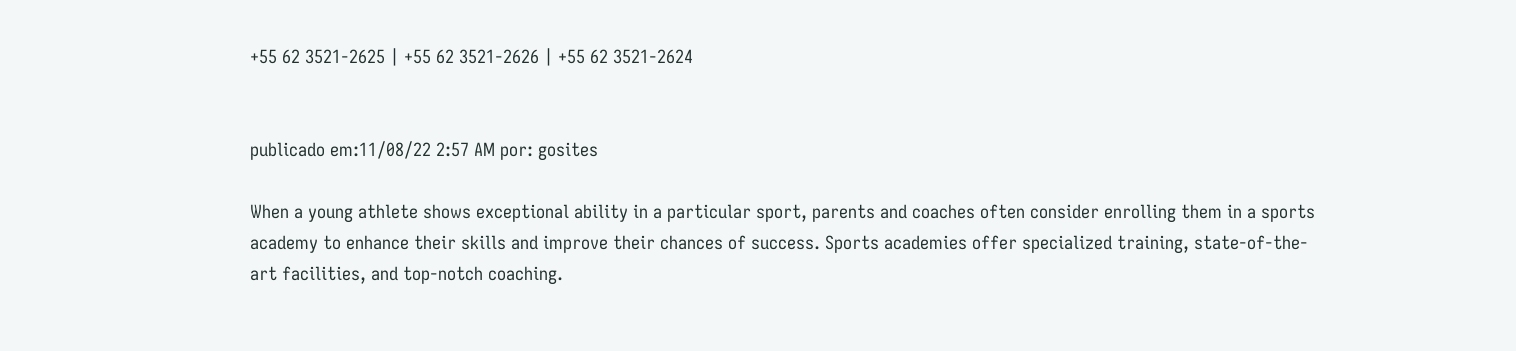+55 62 3521-2625 | +55 62 3521-2626 | +55 62 3521-2624


publicado em:11/08/22 2:57 AM por: gosites

When a young athlete shows exceptional ability in a particular sport, parents and coaches often consider enrolling them in a sports academy to enhance their skills and improve their chances of success. Sports academies offer specialized training, state-of-the-art facilities, and top-notch coaching.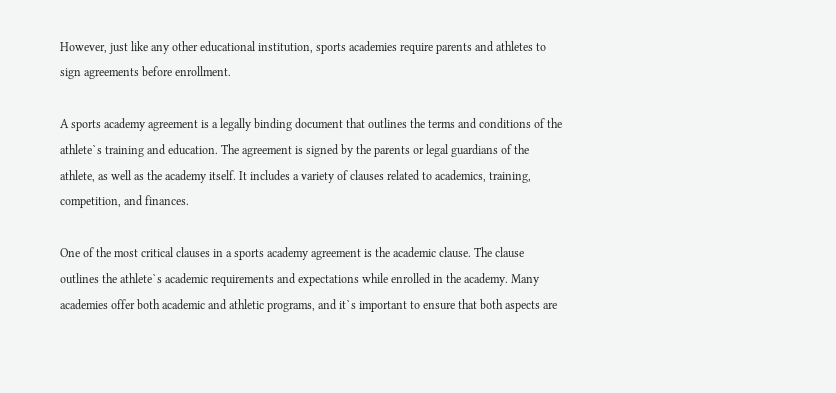However, just like any other educational institution, sports academies require parents and athletes to sign agreements before enrollment.

A sports academy agreement is a legally binding document that outlines the terms and conditions of the athlete`s training and education. The agreement is signed by the parents or legal guardians of the athlete, as well as the academy itself. It includes a variety of clauses related to academics, training, competition, and finances.

One of the most critical clauses in a sports academy agreement is the academic clause. The clause outlines the athlete`s academic requirements and expectations while enrolled in the academy. Many academies offer both academic and athletic programs, and it`s important to ensure that both aspects are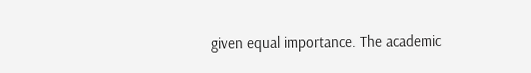given equal importance. The academic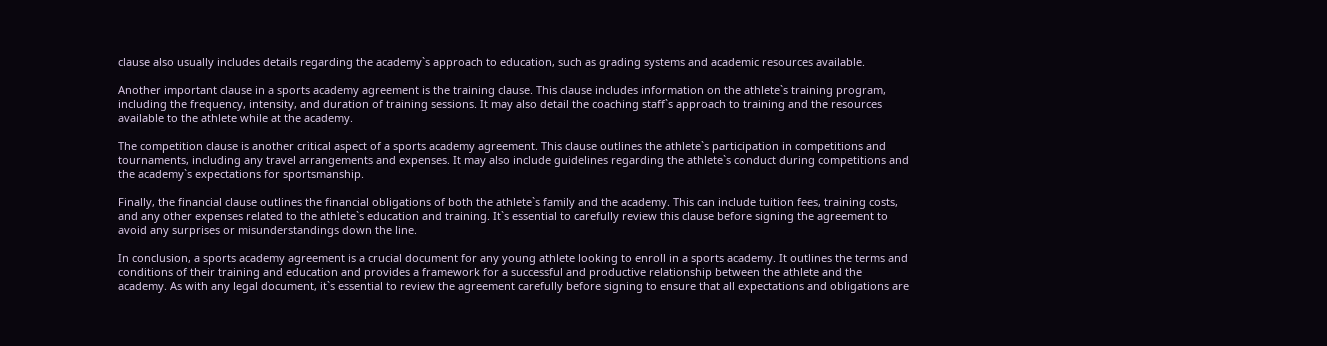clause also usually includes details regarding the academy`s approach to education, such as grading systems and academic resources available.

Another important clause in a sports academy agreement is the training clause. This clause includes information on the athlete`s training program, including the frequency, intensity, and duration of training sessions. It may also detail the coaching staff`s approach to training and the resources available to the athlete while at the academy.

The competition clause is another critical aspect of a sports academy agreement. This clause outlines the athlete`s participation in competitions and tournaments, including any travel arrangements and expenses. It may also include guidelines regarding the athlete`s conduct during competitions and the academy`s expectations for sportsmanship.

Finally, the financial clause outlines the financial obligations of both the athlete`s family and the academy. This can include tuition fees, training costs, and any other expenses related to the athlete`s education and training. It`s essential to carefully review this clause before signing the agreement to avoid any surprises or misunderstandings down the line.

In conclusion, a sports academy agreement is a crucial document for any young athlete looking to enroll in a sports academy. It outlines the terms and conditions of their training and education and provides a framework for a successful and productive relationship between the athlete and the academy. As with any legal document, it`s essential to review the agreement carefully before signing to ensure that all expectations and obligations are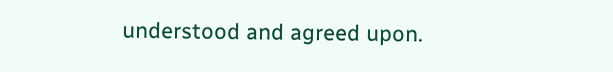understood and agreed upon.